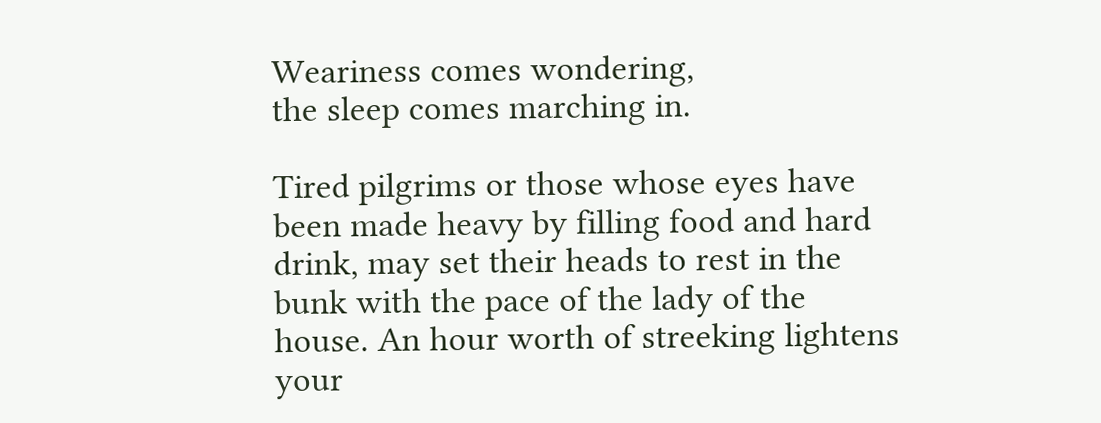Weariness comes wondering,
the sleep comes marching in.

Tired pilgrims or those whose eyes have been made heavy by filling food and hard drink, may set their heads to rest in the bunk with the pace of the lady of the house. An hour worth of streeking lightens your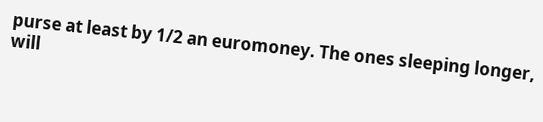purse at least by 1/2 an euromoney. The ones sleeping longer, will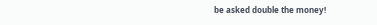be asked double the money!